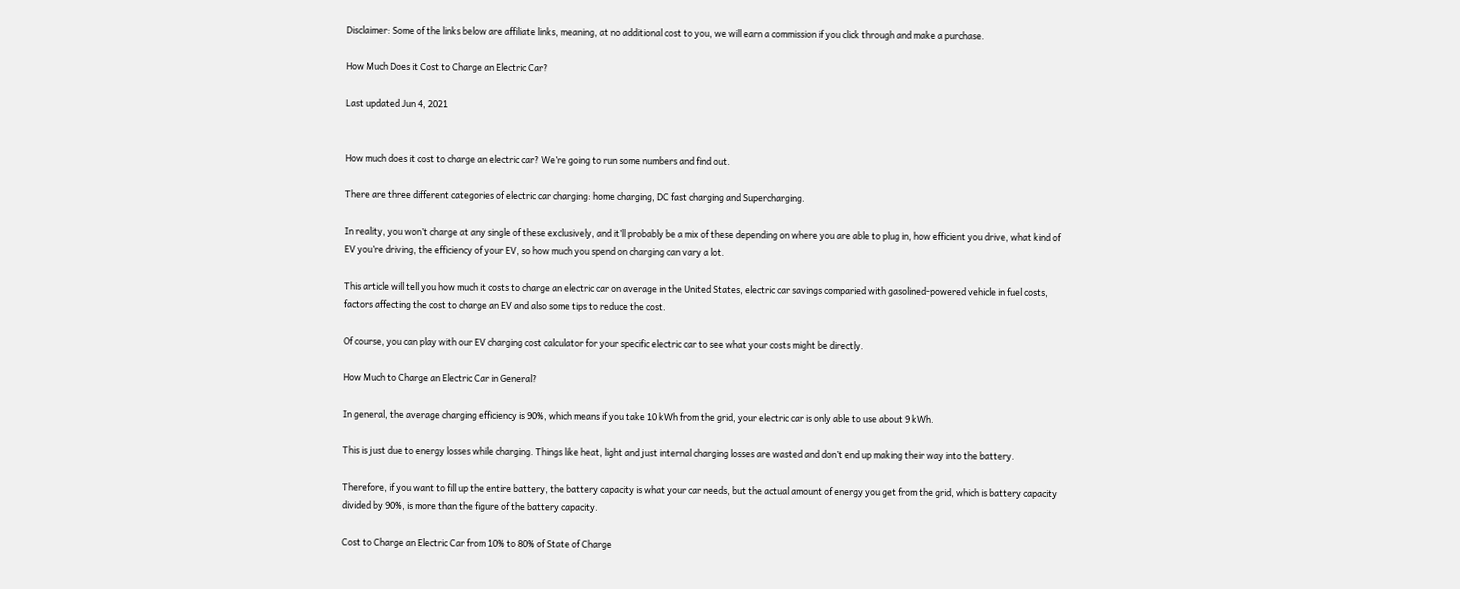Disclaimer: Some of the links below are affiliate links, meaning, at no additional cost to you, we will earn a commission if you click through and make a purchase.

How Much Does it Cost to Charge an Electric Car?

Last updated Jun 4, 2021


How much does it cost to charge an electric car? We’re going to run some numbers and find out.

There are three different categories of electric car charging: home charging, DC fast charging and Supercharging.

In reality, you won’t charge at any single of these exclusively, and it’ll probably be a mix of these depending on where you are able to plug in, how efficient you drive, what kind of EV you’re driving, the efficiency of your EV, so how much you spend on charging can vary a lot.

This article will tell you how much it costs to charge an electric car on average in the United States, electric car savings comparied with gasolined-powered vehicle in fuel costs, factors affecting the cost to charge an EV and also some tips to reduce the cost.

Of course, you can play with our EV charging cost calculator for your specific electric car to see what your costs might be directly.

How Much to Charge an Electric Car in General?

In general, the average charging efficiency is 90%, which means if you take 10 kWh from the grid, your electric car is only able to use about 9 kWh.

This is just due to energy losses while charging. Things like heat, light and just internal charging losses are wasted and don’t end up making their way into the battery.

Therefore, if you want to fill up the entire battery, the battery capacity is what your car needs, but the actual amount of energy you get from the grid, which is battery capacity divided by 90%, is more than the figure of the battery capacity.

Cost to Charge an Electric Car from 10% to 80% of State of Charge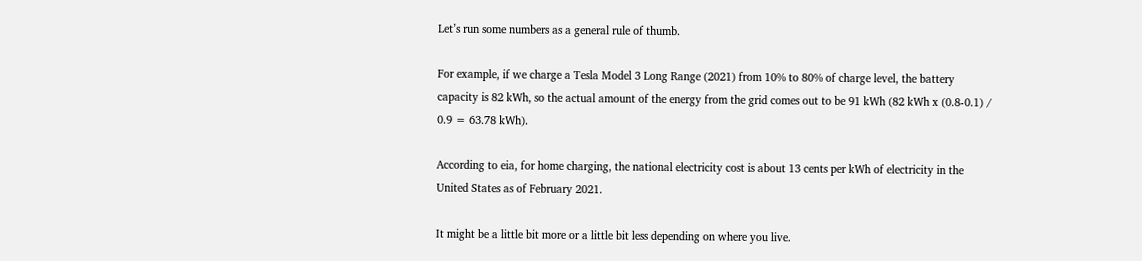Let’s run some numbers as a general rule of thumb.

For example, if we charge a Tesla Model 3 Long Range (2021) from 10% to 80% of charge level, the battery capacity is 82 kWh, so the actual amount of the energy from the grid comes out to be 91 kWh (82 kWh x (0.8-0.1) / 0.9 = 63.78 kWh).

According to eia, for home charging, the national electricity cost is about 13 cents per kWh of electricity in the United States as of February 2021.

It might be a little bit more or a little bit less depending on where you live.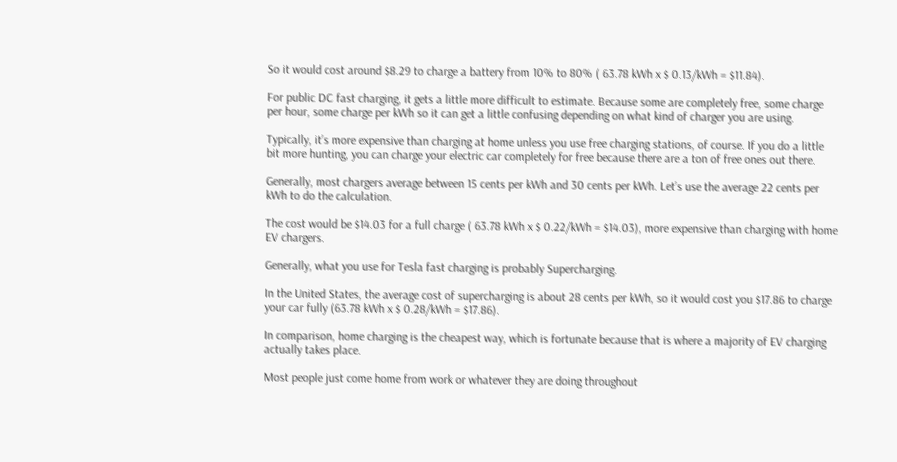So it would cost around $8.29 to charge a battery from 10% to 80% ( 63.78 kWh x $ 0.13/kWh = $11.84).

For public DC fast charging, it gets a little more difficult to estimate. Because some are completely free, some charge per hour, some charge per kWh so it can get a little confusing depending on what kind of charger you are using.

Typically, it’s more expensive than charging at home unless you use free charging stations, of course. If you do a little bit more hunting, you can charge your electric car completely for free because there are a ton of free ones out there.

Generally, most chargers average between 15 cents per kWh and 30 cents per kWh. Let’s use the average 22 cents per kWh to do the calculation.

The cost would be $14.03 for a full charge ( 63.78 kWh x $ 0.22/kWh = $14.03), more expensive than charging with home EV chargers.

Generally, what you use for Tesla fast charging is probably Supercharging.

In the United States, the average cost of supercharging is about 28 cents per kWh, so it would cost you $17.86 to charge your car fully (63.78 kWh x $ 0.28/kWh = $17.86).

In comparison, home charging is the cheapest way, which is fortunate because that is where a majority of EV charging actually takes place.

Most people just come home from work or whatever they are doing throughout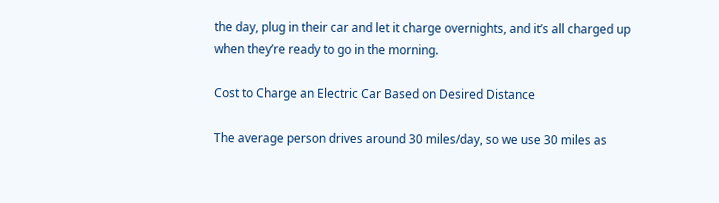the day, plug in their car and let it charge overnights, and it’s all charged up when they’re ready to go in the morning.

Cost to Charge an Electric Car Based on Desired Distance

The average person drives around 30 miles/day, so we use 30 miles as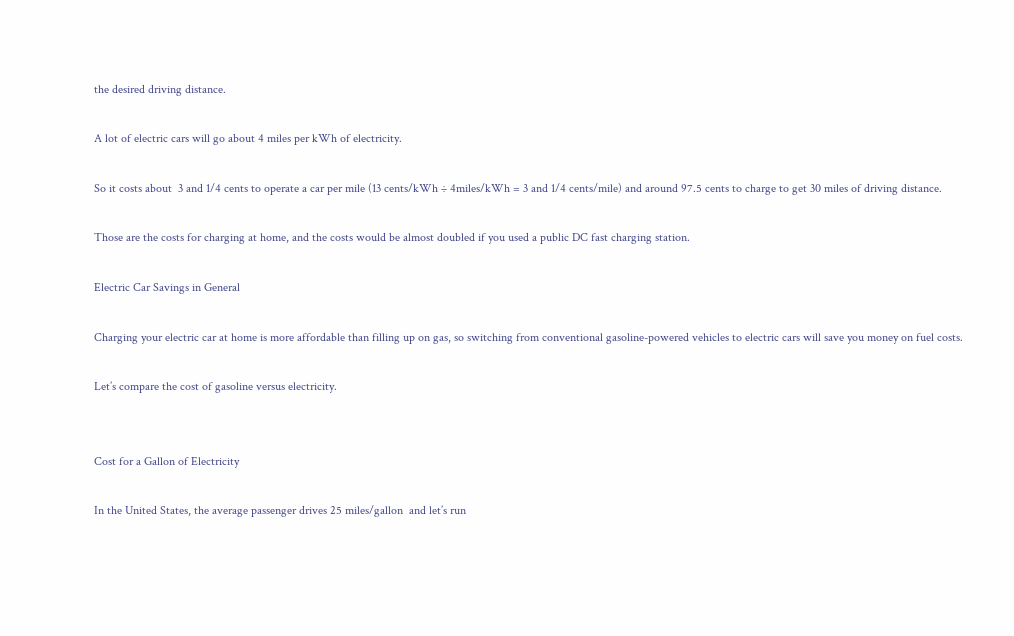the desired driving distance.

A lot of electric cars will go about 4 miles per kWh of electricity.

So it costs about  3 and 1/4 cents to operate a car per mile (13 cents/kWh ÷ 4miles/kWh = 3 and 1/4 cents/mile) and around 97.5 cents to charge to get 30 miles of driving distance.

Those are the costs for charging at home, and the costs would be almost doubled if you used a public DC fast charging station.

Electric Car Savings in General

Charging your electric car at home is more affordable than filling up on gas, so switching from conventional gasoline-powered vehicles to electric cars will save you money on fuel costs.

Let’s compare the cost of gasoline versus electricity.


Cost for a Gallon of Electricity

In the United States, the average passenger drives 25 miles/gallon  and let’s run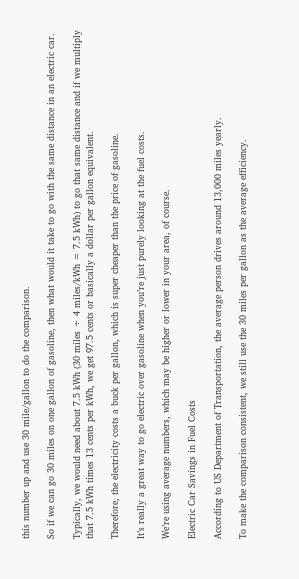this number up and use 30 mile/gallon to do the comparison.

So if we can go 30 miles on one gallon of gasoline, then what would it take to go with the same distance in an electric car.

Typically, we would need about 7.5 kWh (30 miles ÷ 4 miles/kWh = 7.5 kWh) to go that same distance and if we multiply that 7.5 kWh times 13 cents per kWh, we get 97.5 cents or basically a dollar per gallon equivalent.

Therefore, the electricity costs a buck per gallon, which is super cheaper than the price of gasoline.

It’s really a great way to go electric over gasoline when you’re just purely looking at the fuel costs.

We’re using average numbers, which may be higher or lower in your area, of course.

Electric Car Savings in Fuel Costs

According to US Department of Transportation, the average person drives around 13,000 miles yearly.

To make the comparison consistent, we still use the 30 miles per gallon as the average efficiency.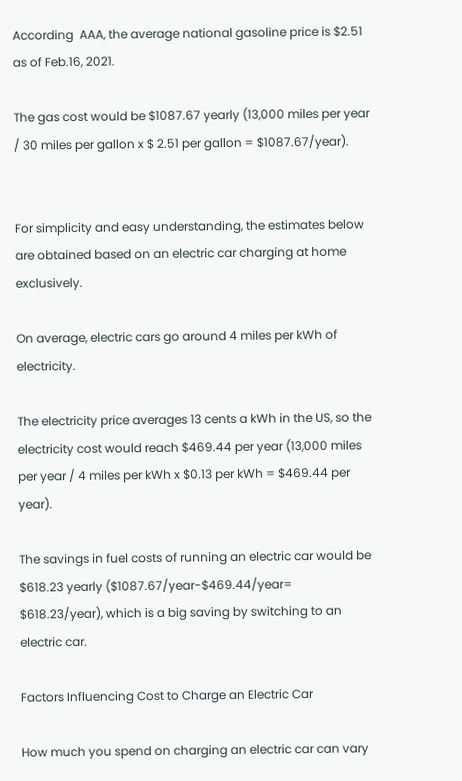According  AAA, the average national gasoline price is $2.51 as of Feb.16, 2021.

The gas cost would be $1087.67 yearly (13,000 miles per year / 30 miles per gallon x $ 2.51 per gallon = $1087.67/year).


For simplicity and easy understanding, the estimates below are obtained based on an electric car charging at home exclusively.

On average, electric cars go around 4 miles per kWh of electricity.

The electricity price averages 13 cents a kWh in the US, so the electricity cost would reach $469.44 per year (13,000 miles per year / 4 miles per kWh x $0.13 per kWh = $469.44 per year).

The savings in fuel costs of running an electric car would be $618.23 yearly ($1087.67/year-$469.44/year= $618.23/year), which is a big saving by switching to an electric car.

Factors Influencing Cost to Charge an Electric Car

How much you spend on charging an electric car can vary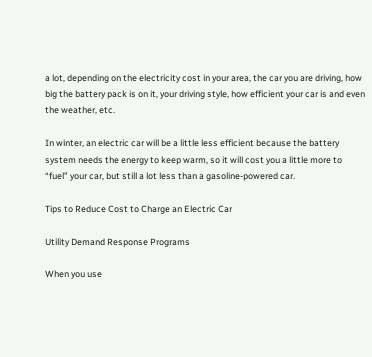a lot, depending on the electricity cost in your area, the car you are driving, how big the battery pack is on it, your driving style, how efficient your car is and even the weather, etc.

In winter, an electric car will be a little less efficient because the battery system needs the energy to keep warm, so it will cost you a little more to “fuel” your car, but still a lot less than a gasoline-powered car.

Tips to Reduce Cost to Charge an Electric Car

Utility Demand Response Programs

When you use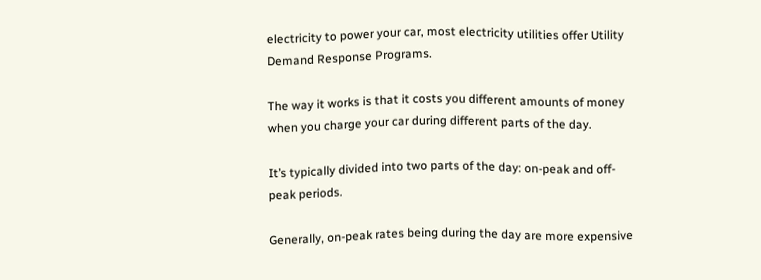electricity to power your car, most electricity utilities offer Utility Demand Response Programs.

The way it works is that it costs you different amounts of money when you charge your car during different parts of the day.

It’s typically divided into two parts of the day: on-peak and off-peak periods.

Generally, on-peak rates being during the day are more expensive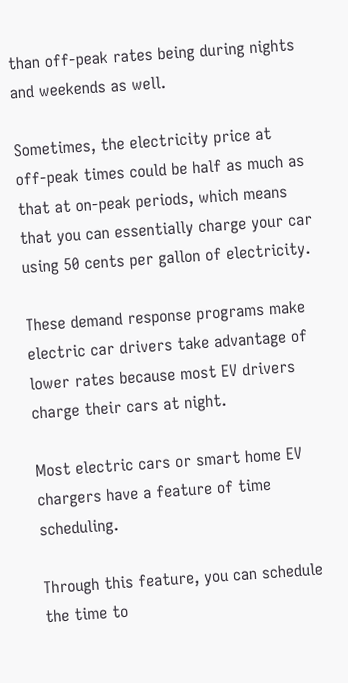than off-peak rates being during nights and weekends as well.

Sometimes, the electricity price at off-peak times could be half as much as that at on-peak periods, which means that you can essentially charge your car using 50 cents per gallon of electricity.

These demand response programs make electric car drivers take advantage of lower rates because most EV drivers charge their cars at night.

Most electric cars or smart home EV chargers have a feature of time scheduling.

Through this feature, you can schedule the time to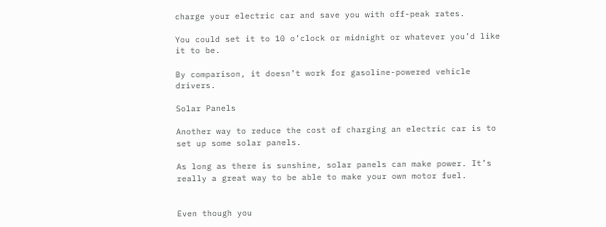charge your electric car and save you with off-peak rates.

You could set it to 10 o’clock or midnight or whatever you’d like it to be.

By comparison, it doesn’t work for gasoline-powered vehicle drivers.

Solar Panels

Another way to reduce the cost of charging an electric car is to set up some solar panels.

As long as there is sunshine, solar panels can make power. It’s really a great way to be able to make your own motor fuel.


Even though you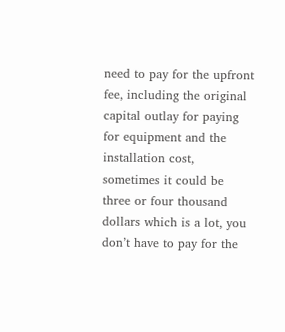need to pay for the upfront fee, including the original capital outlay for paying for equipment and the installation cost, sometimes it could be three or four thousand dollars which is a lot, you don’t have to pay for the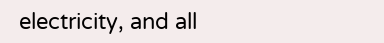electricity, and all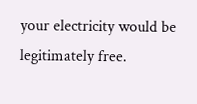your electricity would be legitimately free.